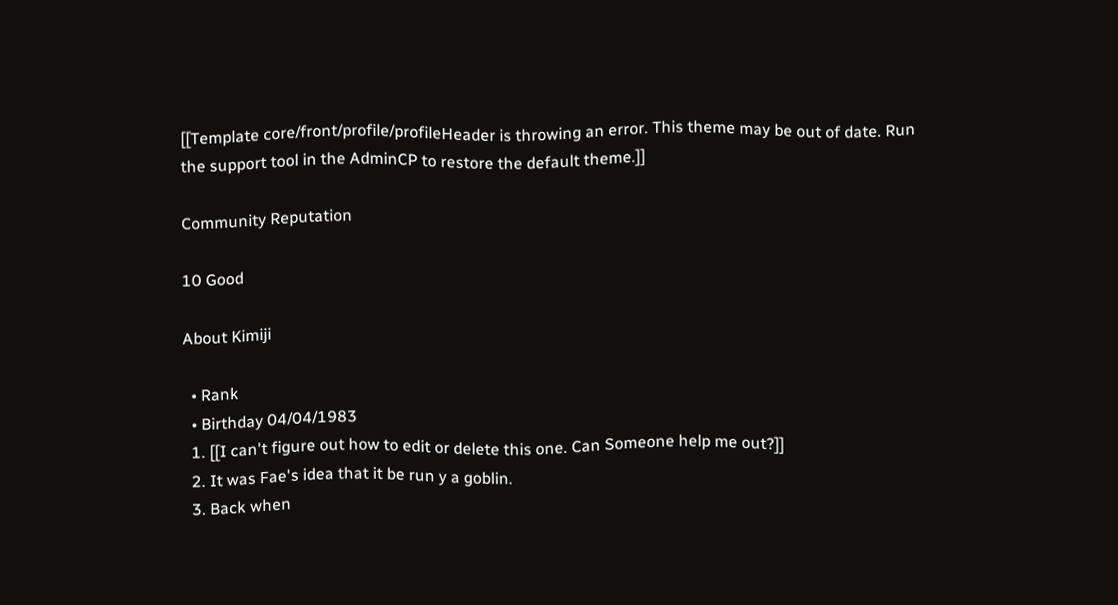[[Template core/front/profile/profileHeader is throwing an error. This theme may be out of date. Run the support tool in the AdminCP to restore the default theme.]]

Community Reputation

10 Good

About Kimiji

  • Rank
  • Birthday 04/04/1983
  1. [[I can't figure out how to edit or delete this one. Can Someone help me out?]]
  2. It was Fae's idea that it be run y a goblin.
  3. Back when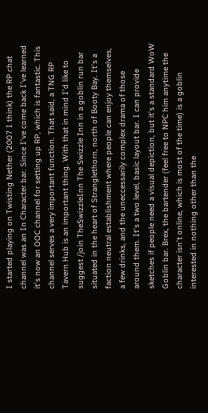I started playing on Twisting Nether (2007 I think) the RP chat channel was an In Character bar. Since I've come back I've learned it's now an OOC channel for setting up RP, which is fantastic. This channel serves a very important function. That said, a TNG RP Tavern Hub is an important thing. With that in mind I'd like to suggest /join TheSwizzleInn The Swizzle Inn in a goblin run bar situated in the heart of Stranglethorn, north of Booty Bay. It's a faction neutral establishment where people can enjoy themselves, a few drinks, and the uneccessarily complex drama of those around them. It's a two level, basic layout bar. I can provide sketches if people need a visual depiction, but it's a standard WoW Goblin bar. Brex, the bartender (feel free to NPC him anytime the character isn't online, which is most of the time) is a goblin interested in nothing other than the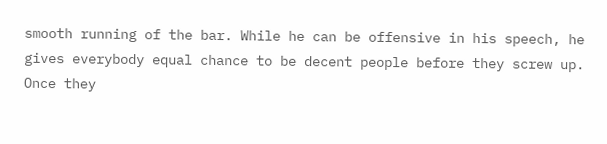smooth running of the bar. While he can be offensive in his speech, he gives everybody equal chance to be decent people before they screw up. Once they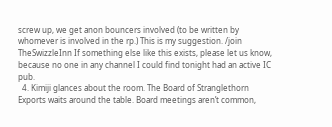screw up, we get anon bouncers involved (to be written by whomever is involved in the rp.) This is my suggestion. /join TheSwizzleInn If something else like this exists, please let us know, because no one in any channel I could find tonight had an active IC pub.
  4. Kimiji glances about the room. The Board of Stranglethorn Exports waits around the table. Board meetings aren’t common,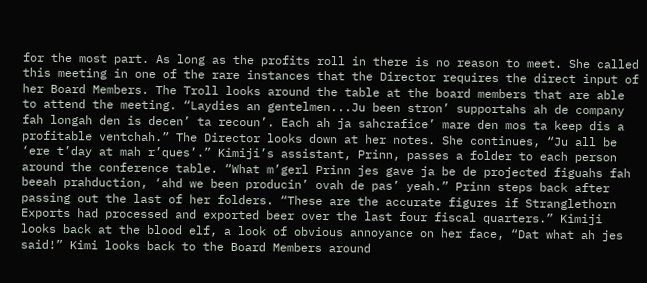for the most part. As long as the profits roll in there is no reason to meet. She called this meeting in one of the rare instances that the Director requires the direct input of her Board Members. The Troll looks around the table at the board members that are able to attend the meeting. “Laydies an gentelmen...Ju been stron’ supportahs ah de company fah longah den is decen’ ta recoun’. Each ah ja sahcrafice’ mare den mos ta keep dis a profitable ventchah.” The Director looks down at her notes. She continues, “Ju all be ‘ere t’day at mah r’ques’.” Kimiji’s assistant, Prinn, passes a folder to each person around the conference table. “What m’gerl Prinn jes gave ja be de projected figuahs fah beeah prahduction, ‘ahd we been producin’ ovah de pas’ yeah.” Prinn steps back after passing out the last of her folders. “These are the accurate figures if Stranglethorn Exports had processed and exported beer over the last four fiscal quarters.” Kimiji looks back at the blood elf, a look of obvious annoyance on her face, “Dat what ah jes said!” Kimi looks back to the Board Members around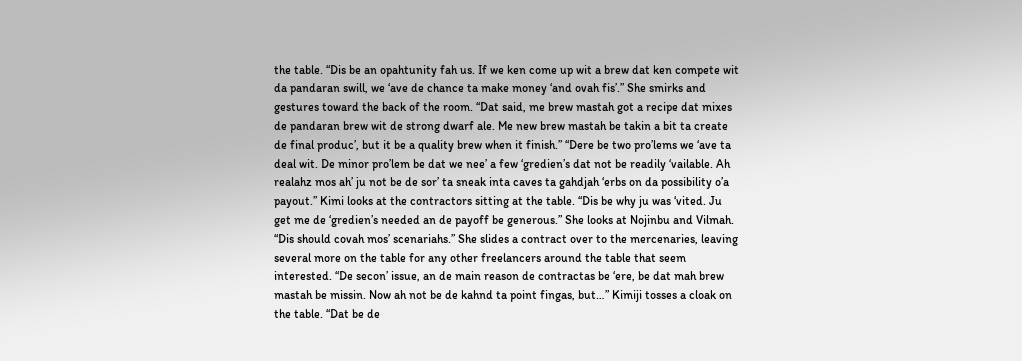the table. “Dis be an opahtunity fah us. If we ken come up wit a brew dat ken compete wit da pandaran swill, we ‘ave de chance ta make money ‘and ovah fis’.” She smirks and gestures toward the back of the room. “Dat said, me brew mastah got a recipe dat mixes de pandaran brew wit de strong dwarf ale. Me new brew mastah be takin a bit ta create de final produc’, but it be a quality brew when it finish.” “Dere be two pro’lems we ‘ave ta deal wit. De minor pro’lem be dat we nee’ a few ‘gredien’s dat not be readily ‘vailable. Ah realahz mos ah’ ju not be de sor’ ta sneak inta caves ta gahdjah ‘erbs on da possibility o’a payout.” Kimi looks at the contractors sitting at the table. “Dis be why ju was ‘vited. Ju get me de ‘gredien’s needed an de payoff be generous.” She looks at Nojinbu and Vilmah. “Dis should covah mos’ scenariahs.” She slides a contract over to the mercenaries, leaving several more on the table for any other freelancers around the table that seem interested. “De secon’ issue, an de main reason de contractas be ‘ere, be dat mah brew mastah be missin. Now ah not be de kahnd ta point fingas, but…” Kimiji tosses a cloak on the table. “Dat be de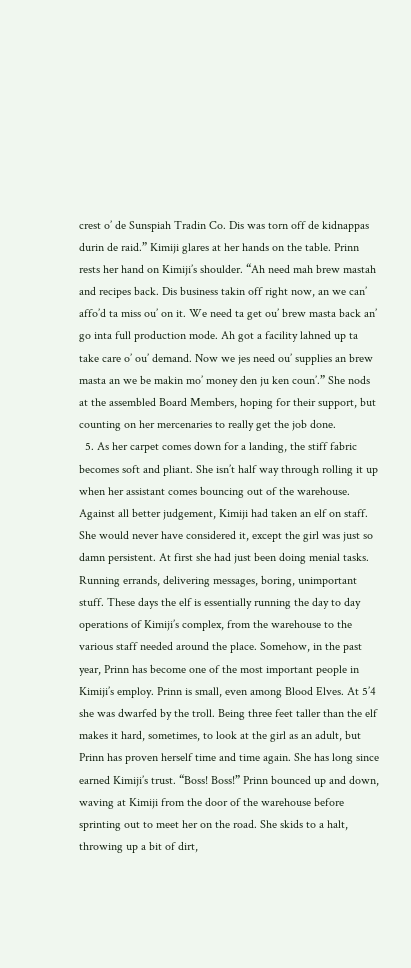crest o’ de Sunspiah Tradin Co. Dis was torn off de kidnappas durin de raid.” Kimiji glares at her hands on the table. Prinn rests her hand on Kimiji’s shoulder. “Ah need mah brew mastah and recipes back. Dis business takin off right now, an we can’ affo’d ta miss ou’ on it. We need ta get ou’ brew masta back an’ go inta full production mode. Ah got a facility lahned up ta take care o’ ou’ demand. Now we jes need ou’ supplies an brew masta an we be makin mo’ money den ju ken coun’.” She nods at the assembled Board Members, hoping for their support, but counting on her mercenaries to really get the job done.
  5. As her carpet comes down for a landing, the stiff fabric becomes soft and pliant. She isn’t half way through rolling it up when her assistant comes bouncing out of the warehouse. Against all better judgement, Kimiji had taken an elf on staff. She would never have considered it, except the girl was just so damn persistent. At first she had just been doing menial tasks. Running errands, delivering messages, boring, unimportant stuff. These days the elf is essentially running the day to day operations of Kimiji’s complex, from the warehouse to the various staff needed around the place. Somehow, in the past year, Prinn has become one of the most important people in Kimiji’s employ. Prinn is small, even among Blood Elves. At 5’4 she was dwarfed by the troll. Being three feet taller than the elf makes it hard, sometimes, to look at the girl as an adult, but Prinn has proven herself time and time again. She has long since earned Kimiji’s trust. “Boss! Boss!” Prinn bounced up and down, waving at Kimiji from the door of the warehouse before sprinting out to meet her on the road. She skids to a halt, throwing up a bit of dirt,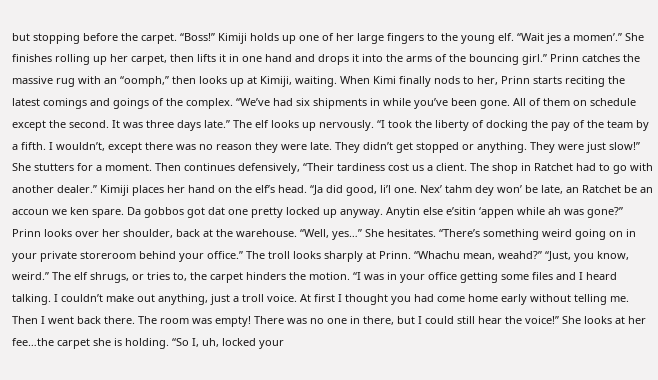but stopping before the carpet. “Boss!” Kimiji holds up one of her large fingers to the young elf. “Wait jes a momen’.” She finishes rolling up her carpet, then lifts it in one hand and drops it into the arms of the bouncing girl.” Prinn catches the massive rug with an “oomph,” then looks up at Kimiji, waiting. When Kimi finally nods to her, Prinn starts reciting the latest comings and goings of the complex. “We’ve had six shipments in while you’ve been gone. All of them on schedule except the second. It was three days late.” The elf looks up nervously. “I took the liberty of docking the pay of the team by a fifth. I wouldn’t, except there was no reason they were late. They didn’t get stopped or anything. They were just slow!” She stutters for a moment. Then continues defensively, “Their tardiness cost us a client. The shop in Ratchet had to go with another dealer.” Kimiji places her hand on the elf’s head. “Ja did good, li’l one. Nex’ tahm dey won’ be late, an Ratchet be an accoun we ken spare. Da gobbos got dat one pretty locked up anyway. Anytin else e’sitin ‘appen while ah was gone?” Prinn looks over her shoulder, back at the warehouse. “Well, yes…” She hesitates. “There’s something weird going on in your private storeroom behind your office.” The troll looks sharply at Prinn. “Whachu mean, weahd?” “Just, you know, weird.” The elf shrugs, or tries to, the carpet hinders the motion. “I was in your office getting some files and I heard talking. I couldn’t make out anything, just a troll voice. At first I thought you had come home early without telling me. Then I went back there. The room was empty! There was no one in there, but I could still hear the voice!” She looks at her fee…the carpet she is holding. “So I, uh, locked your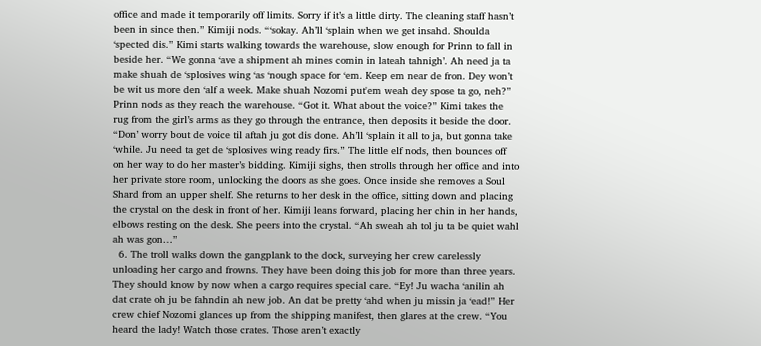office and made it temporarily off limits. Sorry if it’s a little dirty. The cleaning staff hasn’t been in since then.” Kimiji nods. “‘sokay. Ah’ll ‘splain when we get insahd. Shoulda ‘spected dis.” Kimi starts walking towards the warehouse, slow enough for Prinn to fall in beside her. “We gonna ‘ave a shipment ah mines comin in lateah tahnigh’. Ah need ja ta make shuah de ‘splosives wing ‘as ‘nough space for ‘em. Keep em near de fron. Dey won’t be wit us more den ‘alf a week. Make shuah Nozomi put'em weah dey spose ta go, neh?” Prinn nods as they reach the warehouse. “Got it. What about the voice?” Kimi takes the rug from the girl’s arms as they go through the entrance, then deposits it beside the door. “Don’ worry bout de voice til aftah ju got dis done. Ah’ll ‘splain it all to ja, but gonna take ‘while. Ju need ta get de ‘splosives wing ready firs.” The little elf nods, then bounces off on her way to do her master’s bidding. Kimiji sighs, then strolls through her office and into her private store room, unlocking the doors as she goes. Once inside she removes a Soul Shard from an upper shelf. She returns to her desk in the office, sitting down and placing the crystal on the desk in front of her. Kimiji leans forward, placing her chin in her hands, elbows resting on the desk. She peers into the crystal. “Ah sweah ah tol ju ta be quiet wahl ah was gon…”
  6. The troll walks down the gangplank to the dock, surveying her crew carelessly unloading her cargo and frowns. They have been doing this job for more than three years. They should know by now when a cargo requires special care. “Ey! Ju wacha ‘anilin ah dat crate oh ju be fahndin ah new job. An dat be pretty ‘ahd when ju missin ja ‘ead!” Her crew chief Nozomi glances up from the shipping manifest, then glares at the crew. “You heard the lady! Watch those crates. Those aren’t exactly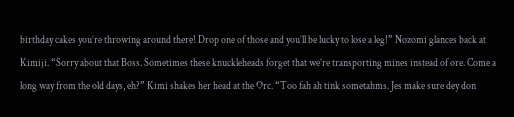birthday cakes you’re throwing around there! Drop one of those and you’ll be lucky to lose a leg!” Nozomi glances back at Kimiji. “Sorry about that Boss. Sometimes these knuckleheads forget that we’re transporting mines instead of ore. Come a long way from the old days, eh?” Kimi shakes her head at the Orc. “Too fah ah tink sometahms. Jes make sure dey don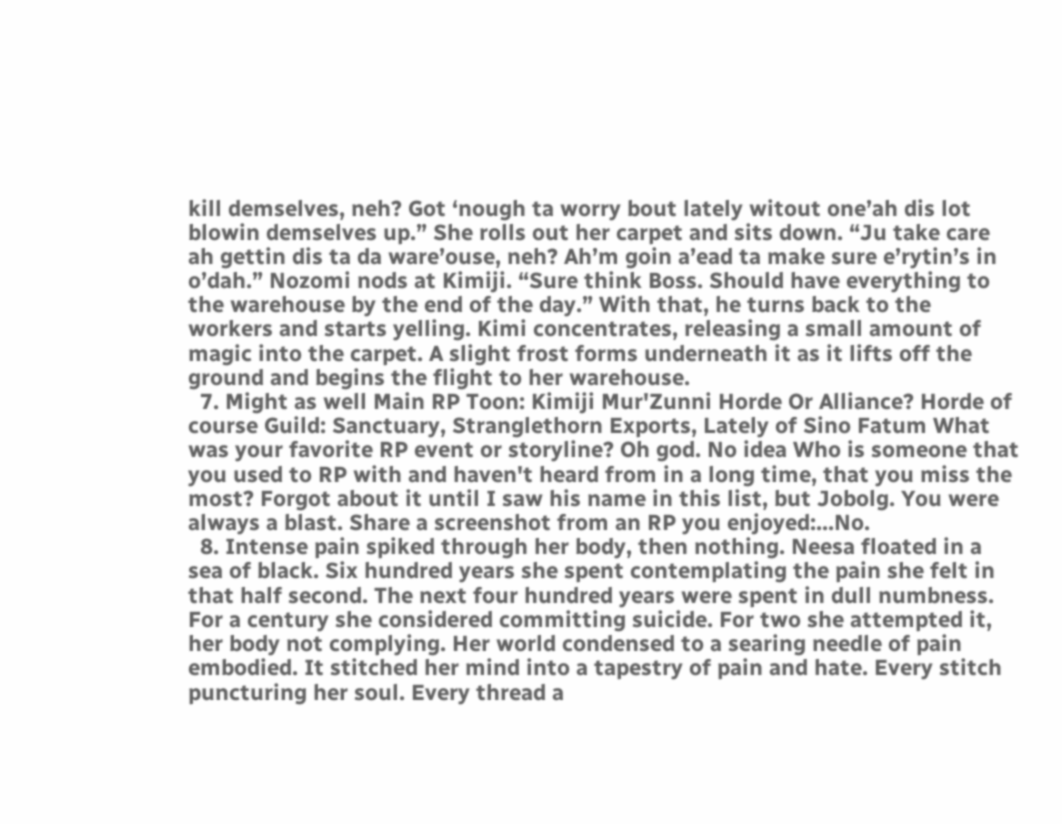kill demselves, neh? Got ‘nough ta worry bout lately witout one’ah dis lot blowin demselves up.” She rolls out her carpet and sits down. “Ju take care ah gettin dis ta da ware’ouse, neh? Ah’m goin a’ead ta make sure e’rytin’s in o’dah.” Nozomi nods at Kimiji. “Sure think Boss. Should have everything to the warehouse by the end of the day.” With that, he turns back to the workers and starts yelling. Kimi concentrates, releasing a small amount of magic into the carpet. A slight frost forms underneath it as it lifts off the ground and begins the flight to her warehouse.
  7. Might as well Main RP Toon: Kimiji Mur'Zunni Horde Or Alliance? Horde of course Guild: Sanctuary, Stranglethorn Exports, Lately of Sino Fatum What was your favorite RP event or storyline? Oh god. No idea Who is someone that you used to RP with and haven't heard from in a long time, that you miss the most? Forgot about it until I saw his name in this list, but Jobolg. You were always a blast. Share a screenshot from an RP you enjoyed:...No.
  8. Intense pain spiked through her body, then nothing. Neesa floated in a sea of black. Six hundred years she spent contemplating the pain she felt in that half second. The next four hundred years were spent in dull numbness. For a century she considered committing suicide. For two she attempted it, her body not complying. Her world condensed to a searing needle of pain embodied. It stitched her mind into a tapestry of pain and hate. Every stitch puncturing her soul. Every thread a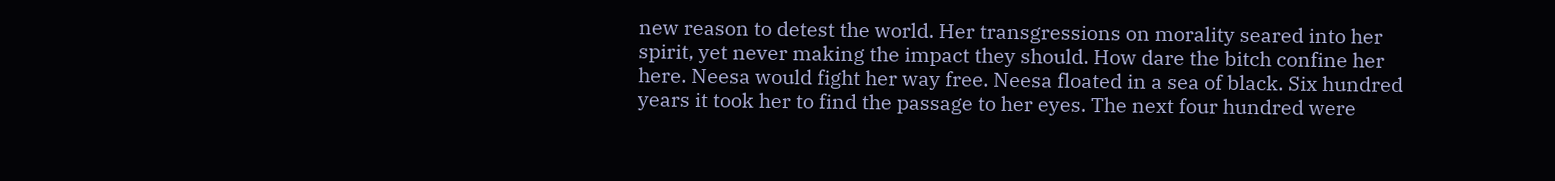new reason to detest the world. Her transgressions on morality seared into her spirit, yet never making the impact they should. How dare the bitch confine her here. Neesa would fight her way free. Neesa floated in a sea of black. Six hundred years it took her to find the passage to her eyes. The next four hundred were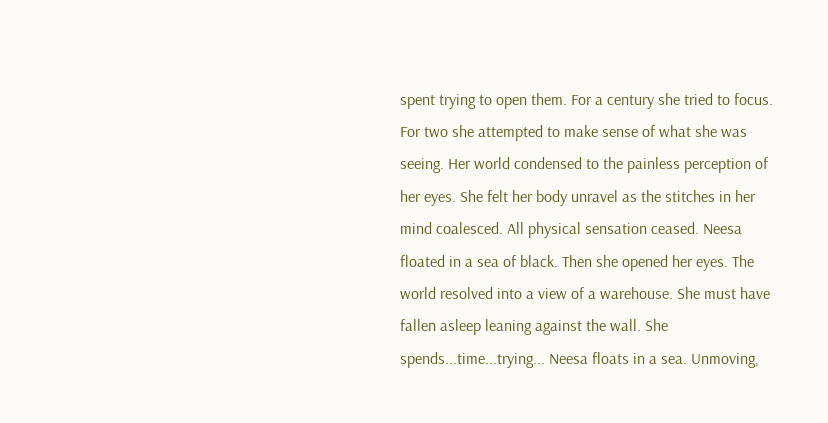spent trying to open them. For a century she tried to focus. For two she attempted to make sense of what she was seeing. Her world condensed to the painless perception of her eyes. She felt her body unravel as the stitches in her mind coalesced. All physical sensation ceased. Neesa floated in a sea of black. Then she opened her eyes. The world resolved into a view of a warehouse. She must have fallen asleep leaning against the wall. She spends...time...trying... Neesa floats in a sea. Unmoving,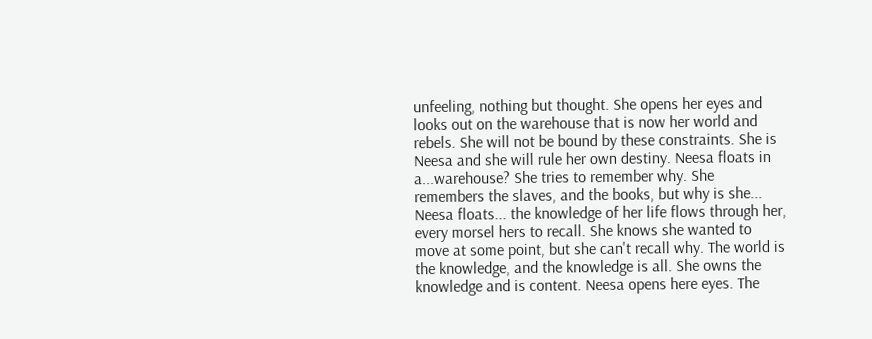unfeeling, nothing but thought. She opens her eyes and looks out on the warehouse that is now her world and rebels. She will not be bound by these constraints. She is Neesa and she will rule her own destiny. Neesa floats in a...warehouse? She tries to remember why. She remembers the slaves, and the books, but why is she... Neesa floats... the knowledge of her life flows through her, every morsel hers to recall. She knows she wanted to move at some point, but she can't recall why. The world is the knowledge, and the knowledge is all. She owns the knowledge and is content. Neesa opens here eyes. The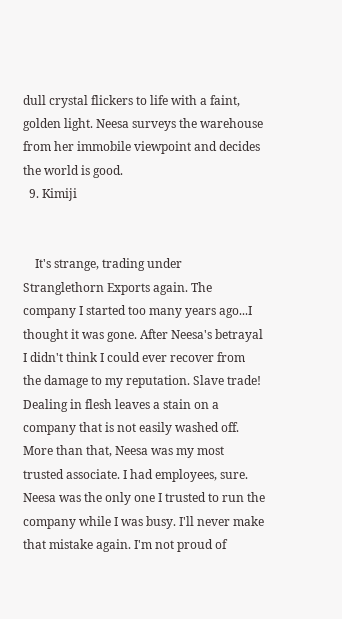dull crystal flickers to life with a faint, golden light. Neesa surveys the warehouse from her immobile viewpoint and decides the world is good.
  9. Kimiji


    It's strange, trading under Stranglethorn Exports again. The company I started too many years ago...I thought it was gone. After Neesa's betrayal I didn't think I could ever recover from the damage to my reputation. Slave trade! Dealing in flesh leaves a stain on a company that is not easily washed off. More than that, Neesa was my most trusted associate. I had employees, sure. Neesa was the only one I trusted to run the company while I was busy. I'll never make that mistake again. I'm not proud of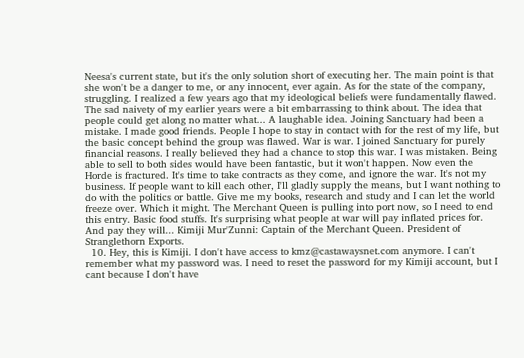Neesa's current state, but it's the only solution short of executing her. The main point is that she won't be a danger to me, or any innocent, ever again. As for the state of the company, struggling. I realized a few years ago that my ideological beliefs were fundamentally flawed. The sad naivety of my earlier years were a bit embarrassing to think about. The idea that people could get along no matter what... A laughable idea. Joining Sanctuary had been a mistake. I made good friends. People I hope to stay in contact with for the rest of my life, but the basic concept behind the group was flawed. War is war. I joined Sanctuary for purely financial reasons. I really believed they had a chance to stop this war. I was mistaken. Being able to sell to both sides would have been fantastic, but it won't happen. Now even the Horde is fractured. It's time to take contracts as they come, and ignore the war. It's not my business. If people want to kill each other, I'll gladly supply the means, but I want nothing to do with the politics or battle. Give me my books, research and study and I can let the world freeze over. Which it might. The Merchant Queen is pulling into port now, so I need to end this entry. Basic food stuffs. It's surprising what people at war will pay inflated prices for. And pay they will... Kimiji Mur'Zunni: Captain of the Merchant Queen. President of Stranglethorn Exports.
  10. Hey, this is Kimiji. I don't have access to kmz@castawaysnet.com anymore. I can't remember what my password was. I need to reset the password for my Kimiji account, but I cant because I don't have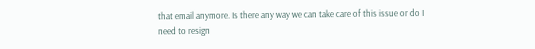that email anymore. Is there any way we can take care of this issue or do I need to resign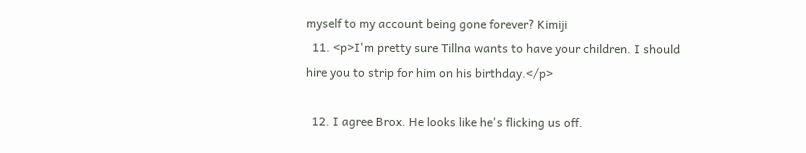myself to my account being gone forever? Kimiji
  11. <p>I'm pretty sure Tillna wants to have your children. I should hire you to strip for him on his birthday.</p>

  12. I agree Brox. He looks like he's flicking us off.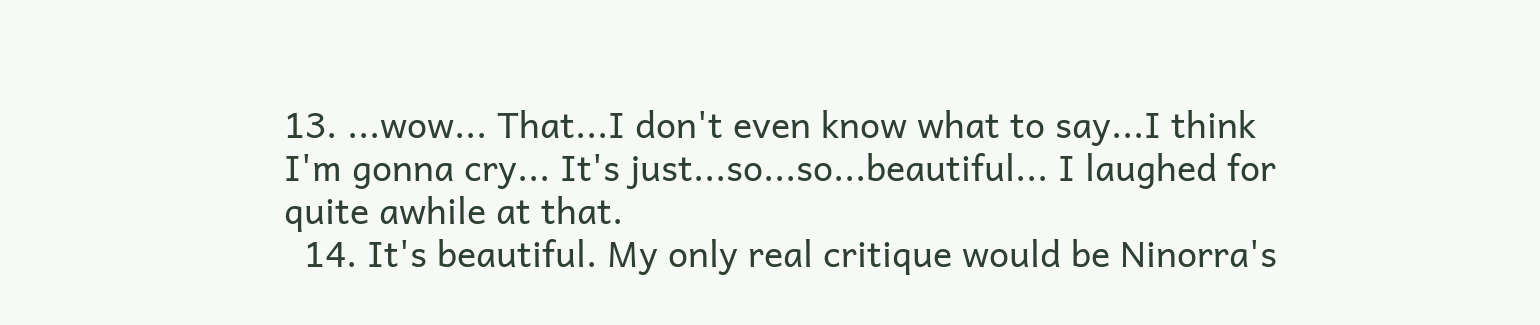13. ...wow... That...I don't even know what to say...I think I'm gonna cry... It's just...so...so...beautiful... I laughed for quite awhile at that.
  14. It's beautiful. My only real critique would be Ninorra's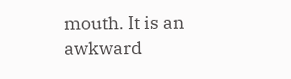mouth. It is an awkward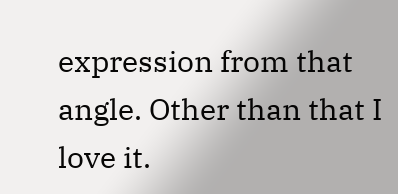expression from that angle. Other than that I love it.